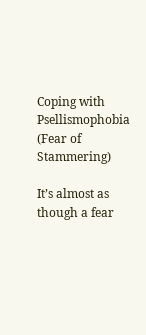Coping with Psellismophobia (Fear of Stammering)

It’s almost as though a fear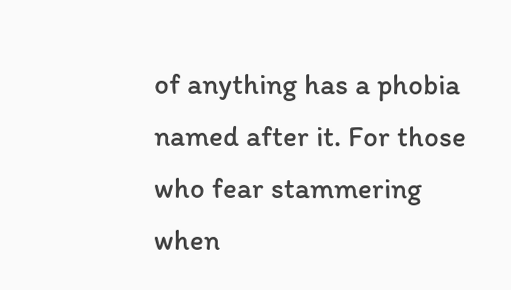of anything has a phobia named after it. For those who fear stammering when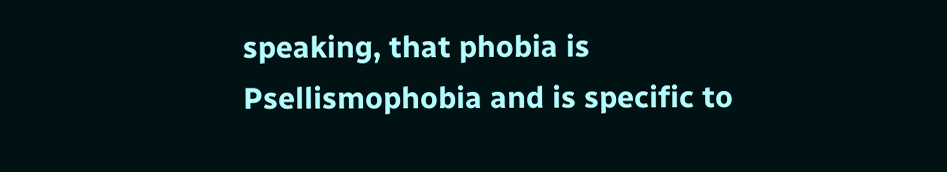speaking, that phobia is Psellismophobia and is specific to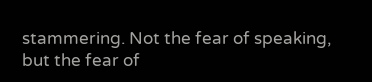stammering. Not the fear of speaking, but the fear of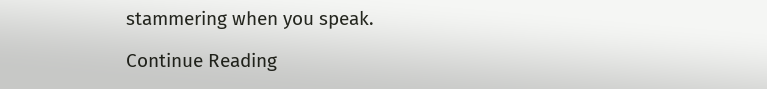stammering when you speak.

Continue Reading